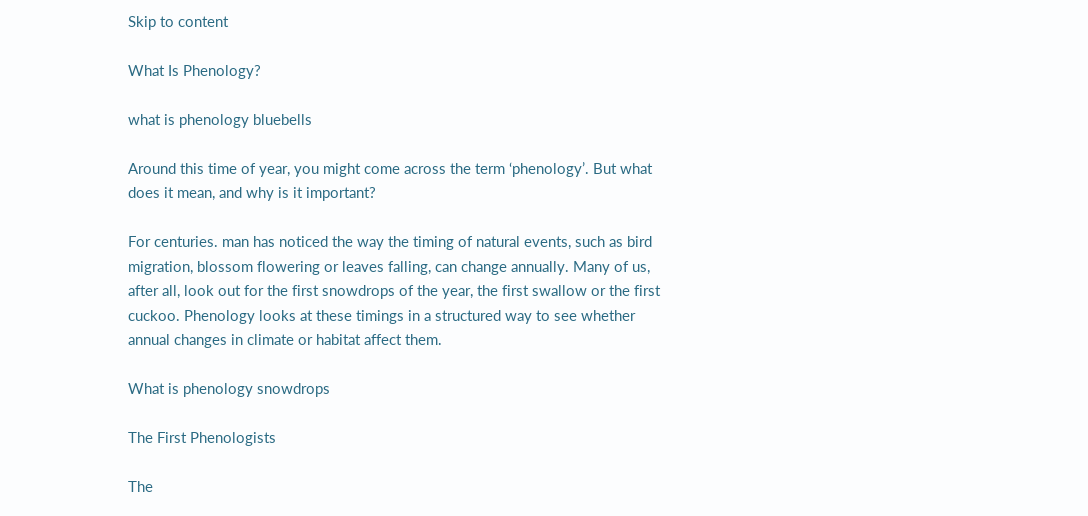Skip to content

What Is Phenology?

what is phenology bluebells

Around this time of year, you might come across the term ‘phenology’. But what does it mean, and why is it important?

For centuries. man has noticed the way the timing of natural events, such as bird migration, blossom flowering or leaves falling, can change annually. Many of us, after all, look out for the first snowdrops of the year, the first swallow or the first cuckoo. Phenology looks at these timings in a structured way to see whether annual changes in climate or habitat affect them.

What is phenology snowdrops

The First Phenologists

The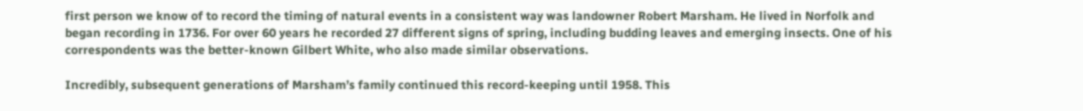first person we know of to record the timing of natural events in a consistent way was landowner Robert Marsham. He lived in Norfolk and began recording in 1736. For over 60 years he recorded 27 different signs of spring, including budding leaves and emerging insects. One of his correspondents was the better-known Gilbert White, who also made similar observations.

Incredibly, subsequent generations of Marsham’s family continued this record-keeping until 1958. This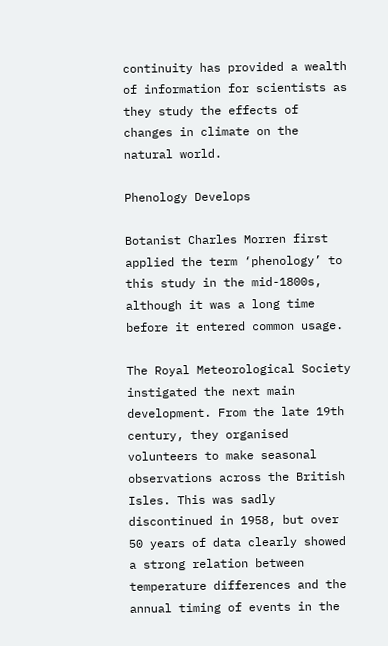continuity has provided a wealth of information for scientists as they study the effects of changes in climate on the natural world.

Phenology Develops

Botanist Charles Morren first applied the term ‘phenology’ to this study in the mid-1800s, although it was a long time before it entered common usage.

The Royal Meteorological Society instigated the next main development. From the late 19th century, they organised volunteers to make seasonal observations across the British Isles. This was sadly discontinued in 1958, but over 50 years of data clearly showed a strong relation between temperature differences and the annual timing of events in the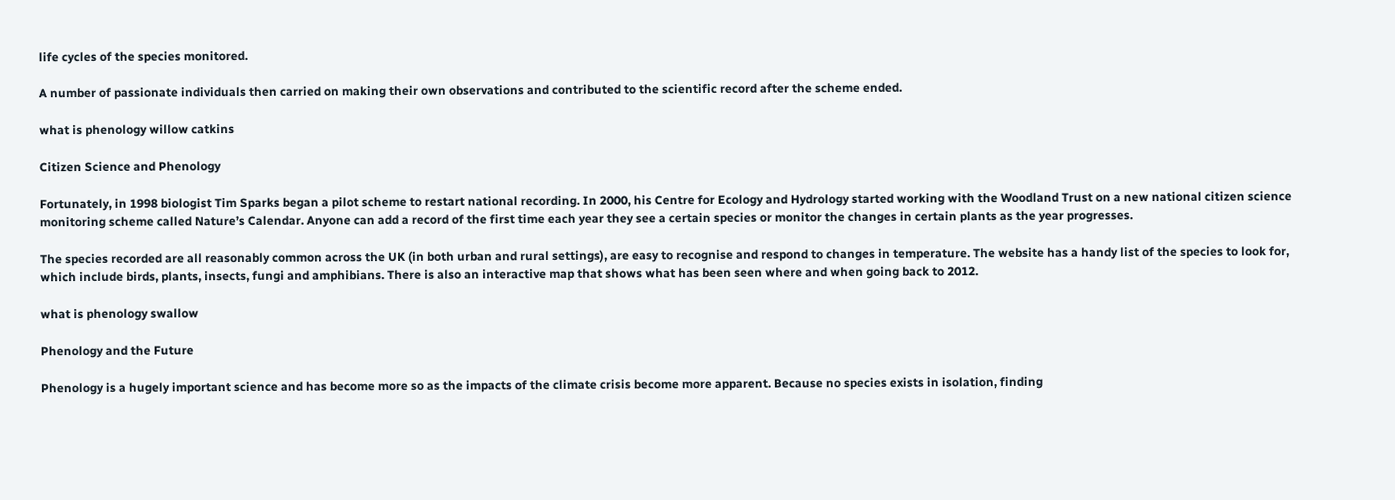life cycles of the species monitored.

A number of passionate individuals then carried on making their own observations and contributed to the scientific record after the scheme ended.

what is phenology willow catkins

Citizen Science and Phenology

Fortunately, in 1998 biologist Tim Sparks began a pilot scheme to restart national recording. In 2000, his Centre for Ecology and Hydrology started working with the Woodland Trust on a new national citizen science monitoring scheme called Nature’s Calendar. Anyone can add a record of the first time each year they see a certain species or monitor the changes in certain plants as the year progresses.

The species recorded are all reasonably common across the UK (in both urban and rural settings), are easy to recognise and respond to changes in temperature. The website has a handy list of the species to look for, which include birds, plants, insects, fungi and amphibians. There is also an interactive map that shows what has been seen where and when going back to 2012.

what is phenology swallow

Phenology and the Future

Phenology is a hugely important science and has become more so as the impacts of the climate crisis become more apparent. Because no species exists in isolation, finding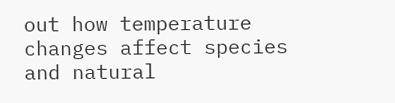out how temperature changes affect species and natural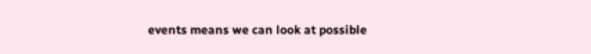events means we can look at possible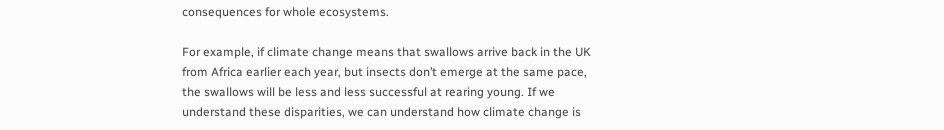consequences for whole ecosystems.

For example, if climate change means that swallows arrive back in the UK from Africa earlier each year, but insects don’t emerge at the same pace, the swallows will be less and less successful at rearing young. If we understand these disparities, we can understand how climate change is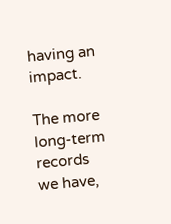having an impact.

The more long-term records we have,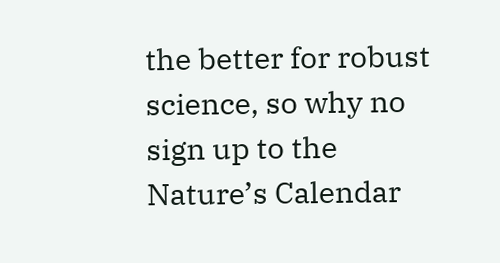the better for robust science, so why no sign up to the Nature’s Calendar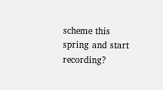scheme this spring and start recording?